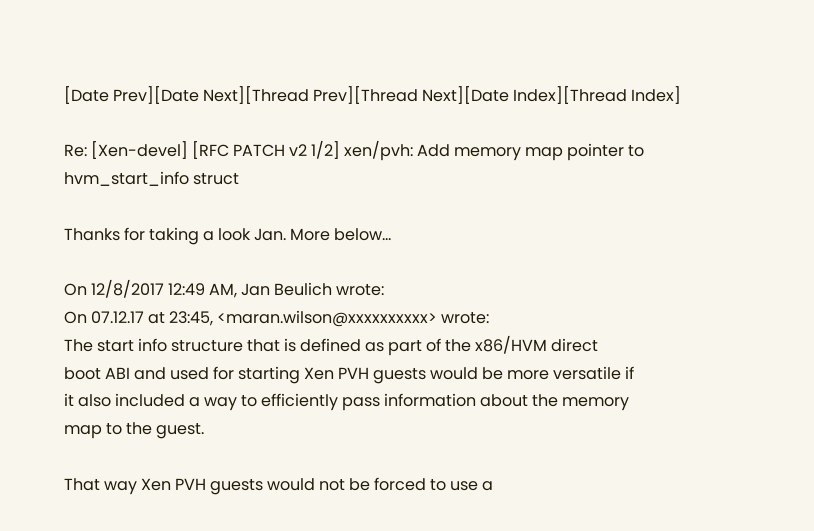[Date Prev][Date Next][Thread Prev][Thread Next][Date Index][Thread Index]

Re: [Xen-devel] [RFC PATCH v2 1/2] xen/pvh: Add memory map pointer to hvm_start_info struct

Thanks for taking a look Jan. More below...

On 12/8/2017 12:49 AM, Jan Beulich wrote:
On 07.12.17 at 23:45, <maran.wilson@xxxxxxxxxx> wrote:
The start info structure that is defined as part of the x86/HVM direct
boot ABI and used for starting Xen PVH guests would be more versatile if
it also included a way to efficiently pass information about the memory
map to the guest.

That way Xen PVH guests would not be forced to use a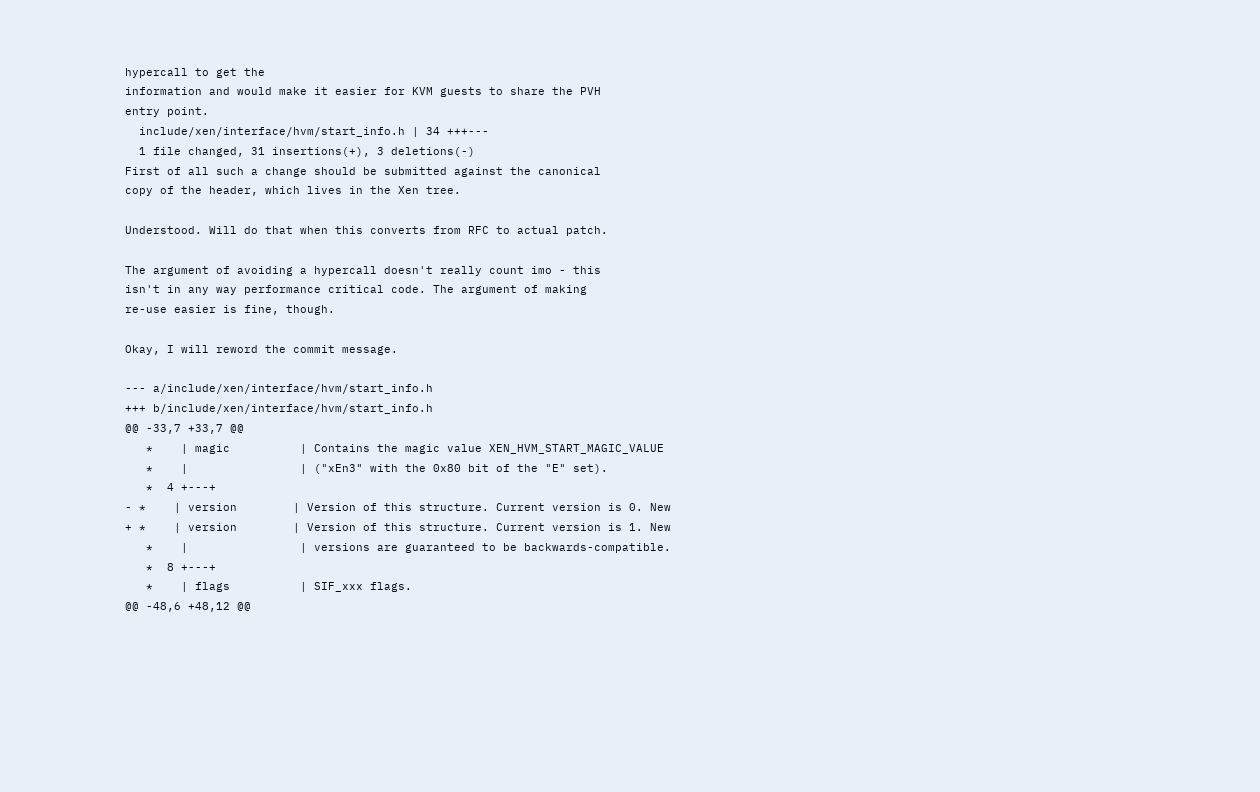hypercall to get the
information and would make it easier for KVM guests to share the PVH
entry point.
  include/xen/interface/hvm/start_info.h | 34 +++---
  1 file changed, 31 insertions(+), 3 deletions(-)
First of all such a change should be submitted against the canonical
copy of the header, which lives in the Xen tree.

Understood. Will do that when this converts from RFC to actual patch.

The argument of avoiding a hypercall doesn't really count imo - this
isn't in any way performance critical code. The argument of making
re-use easier is fine, though.

Okay, I will reword the commit message.

--- a/include/xen/interface/hvm/start_info.h
+++ b/include/xen/interface/hvm/start_info.h
@@ -33,7 +33,7 @@
   *    | magic          | Contains the magic value XEN_HVM_START_MAGIC_VALUE
   *    |                | ("xEn3" with the 0x80 bit of the "E" set).
   *  4 +---+
- *    | version        | Version of this structure. Current version is 0. New
+ *    | version        | Version of this structure. Current version is 1. New
   *    |                | versions are guaranteed to be backwards-compatible.
   *  8 +---+
   *    | flags          | SIF_xxx flags.
@@ -48,6 +48,12 @@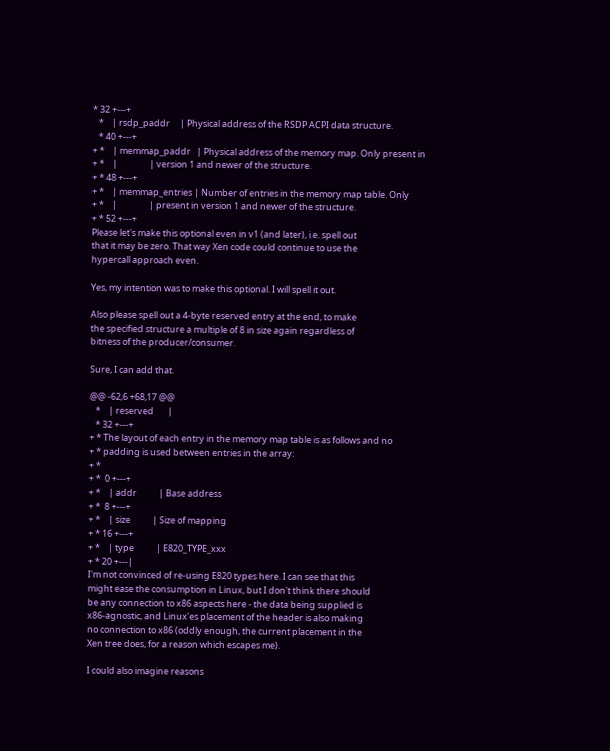* 32 +---+
   *    | rsdp_paddr     | Physical address of the RSDP ACPI data structure.
   * 40 +---+
+ *    | memmap_paddr   | Physical address of the memory map. Only present in
+ *    |                | version 1 and newer of the structure.
+ * 48 +---+
+ *    | memmap_entries | Number of entries in the memory map table. Only
+ *    |                | present in version 1 and newer of the structure.
+ * 52 +---+
Please let's make this optional even in v1 (and later), i.e. spell out
that it may be zero. That way Xen code could continue to use the
hypercall approach even.

Yes, my intention was to make this optional. I will spell it out.

Also please spell out a 4-byte reserved entry at the end, to make
the specified structure a multiple of 8 in size again regardless of
bitness of the producer/consumer.

Sure, I can add that.

@@ -62,6 +68,17 @@
   *    | reserved       |
   * 32 +---+
+ * The layout of each entry in the memory map table is as follows and no
+ * padding is used between entries in the array:
+ *
+ *  0 +---+
+ *    | addr           | Base address
+ *  8 +---+
+ *    | size           | Size of mapping
+ * 16 +---+
+ *    | type           | E820_TYPE_xxx
+ * 20 +---|
I'm not convinced of re-using E820 types here. I can see that this
might ease the consumption in Linux, but I don't think there should
be any connection to x86 aspects here - the data being supplied is
x86-agnostic, and Linux'es placement of the header is also making
no connection to x86 (oddly enough, the current placement in the
Xen tree does, for a reason which escapes me).

I could also imagine reasons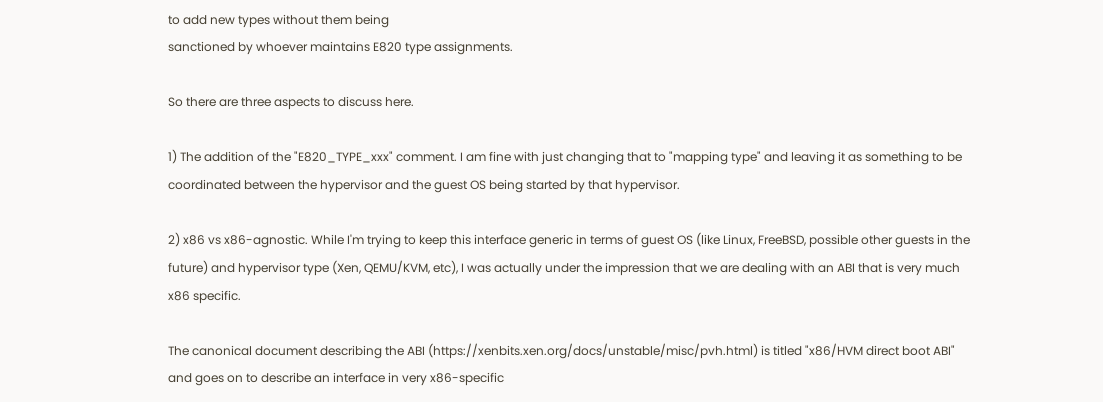to add new types without them being
sanctioned by whoever maintains E820 type assignments.

So there are three aspects to discuss here.

1) The addition of the "E820_TYPE_xxx" comment. I am fine with just changing that to "mapping type" and leaving it as something to be coordinated between the hypervisor and the guest OS being started by that hypervisor.

2) x86 vs x86-agnostic. While I'm trying to keep this interface generic in terms of guest OS (like Linux, FreeBSD, possible other guests in the future) and hypervisor type (Xen, QEMU/KVM, etc), I was actually under the impression that we are dealing with an ABI that is very much x86 specific.

The canonical document describing the ABI (https://xenbits.xen.org/docs/unstable/misc/pvh.html) is titled "x86/HVM direct boot ABI" and goes on to describe an interface in very x86-specific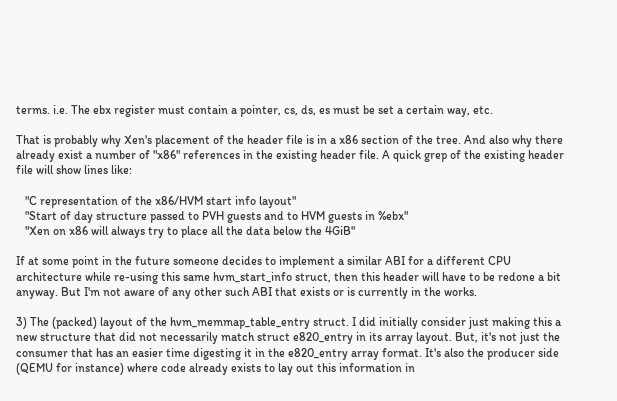terms. i.e. The ebx register must contain a pointer, cs, ds, es must be set a certain way, etc.

That is probably why Xen's placement of the header file is in a x86 section of the tree. And also why there already exist a number of "x86" references in the existing header file. A quick grep of the existing header file will show lines like:

   "C representation of the x86/HVM start info layout"
   "Start of day structure passed to PVH guests and to HVM guests in %ebx"
   "Xen on x86 will always try to place all the data below the 4GiB"

If at some point in the future someone decides to implement a similar ABI for a different CPU architecture while re-using this same hvm_start_info struct, then this header will have to be redone a bit anyway. But I'm not aware of any other such ABI that exists or is currently in the works.

3) The (packed) layout of the hvm_memmap_table_entry struct. I did initially consider just making this a new structure that did not necessarily match struct e820_entry in its array layout. But, it's not just the consumer that has an easier time digesting it in the e820_entry array format. It's also the producer side (QEMU for instance) where code already exists to lay out this information in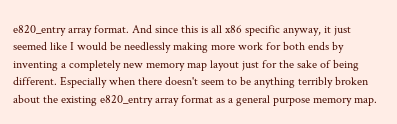e820_entry array format. And since this is all x86 specific anyway, it just seemed like I would be needlessly making more work for both ends by inventing a completely new memory map layout just for the sake of being different. Especially when there doesn't seem to be anything terribly broken about the existing e820_entry array format as a general purpose memory map.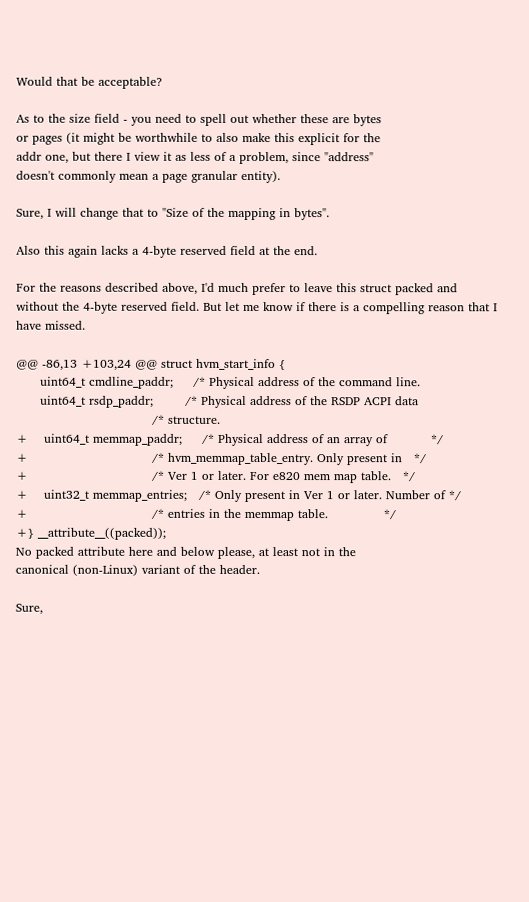Would that be acceptable?

As to the size field - you need to spell out whether these are bytes
or pages (it might be worthwhile to also make this explicit for the
addr one, but there I view it as less of a problem, since "address"
doesn't commonly mean a page granular entity).

Sure, I will change that to "Size of the mapping in bytes".

Also this again lacks a 4-byte reserved field at the end.

For the reasons described above, I'd much prefer to leave this struct packed and without the 4-byte reserved field. But let me know if there is a compelling reason that I have missed.

@@ -86,13 +103,24 @@ struct hvm_start_info {
      uint64_t cmdline_paddr;     /* Physical address of the command line.
      uint64_t rsdp_paddr;        /* Physical address of the RSDP ACPI data
                                  /* structure.
+    uint64_t memmap_paddr;     /* Physical address of an array of           */
+                               /* hvm_memmap_table_entry. Only present in   */
+                               /* Ver 1 or later. For e820 mem map table.   */
+    uint32_t memmap_entries;   /* Only present in Ver 1 or later. Number of */
+                               /* entries in the memmap table.              */
+} __attribute__((packed));
No packed attribute here and below please, at least not in the
canonical (non-Linux) variant of the header.

Sure,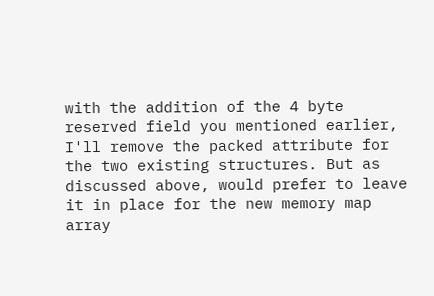with the addition of the 4 byte reserved field you mentioned earlier, I'll remove the packed attribute for the two existing structures. But as discussed above, would prefer to leave it in place for the new memory map array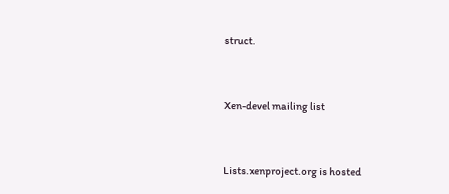struct.



Xen-devel mailing list



Lists.xenproject.org is hosted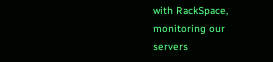with RackSpace, monitoring our
servers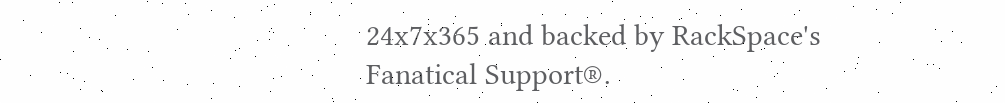24x7x365 and backed by RackSpace's Fanatical Support®.